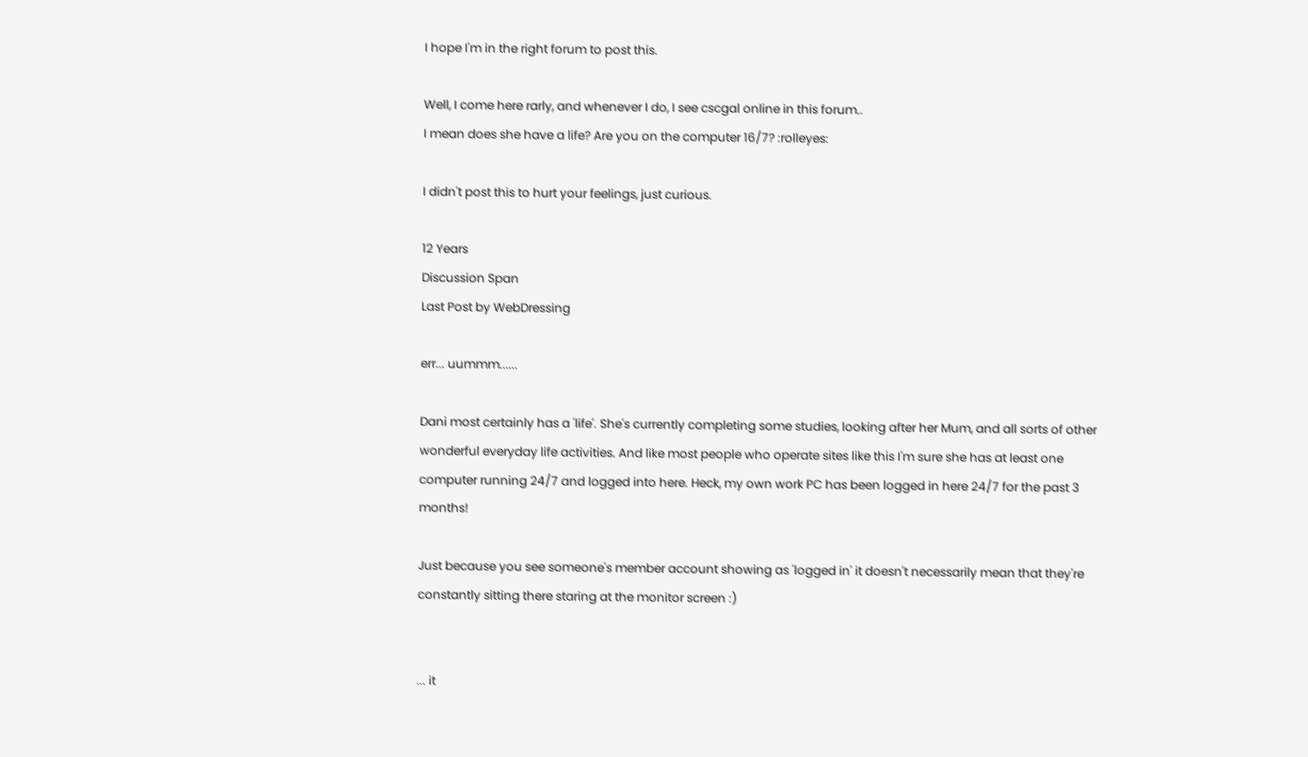I hope I'm in the right forum to post this.

Well, I come here rarly, and whenever I do, I see cscgal online in this forum..
I mean does she have a life? Are you on the computer 16/7? :rolleyes:

I didn't post this to hurt your feelings, just curious.

12 Years
Discussion Span
Last Post by WebDressing

err... uummm......

Dani most certainly has a 'life'. She's currently completing some studies, looking after her Mum, and all sorts of other wonderful everyday life activities. And like most people who operate sites like this I'm sure she has at least one computer running 24/7 and logged into here. Heck, my own work PC has been logged in here 24/7 for the past 3 months!

Just because you see someone's member account showing as 'logged in' it doesn't necessarily mean that they're constantly sitting there staring at the monitor screen :)


... it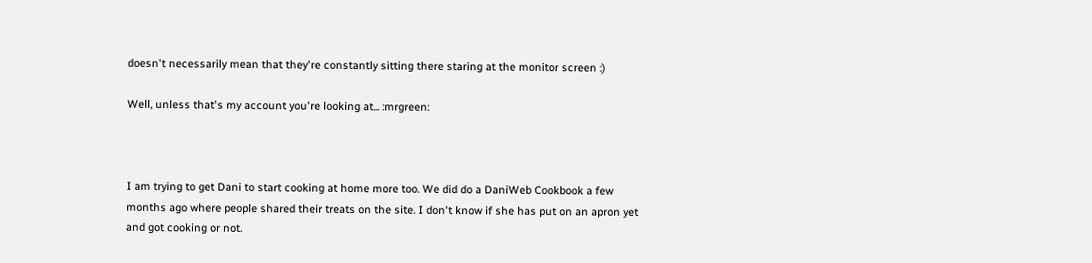doesn't necessarily mean that they're constantly sitting there staring at the monitor screen :)

Well, unless that's my account you're looking at... :mrgreen:



I am trying to get Dani to start cooking at home more too. We did do a DaniWeb Cookbook a few months ago where people shared their treats on the site. I don't know if she has put on an apron yet and got cooking or not.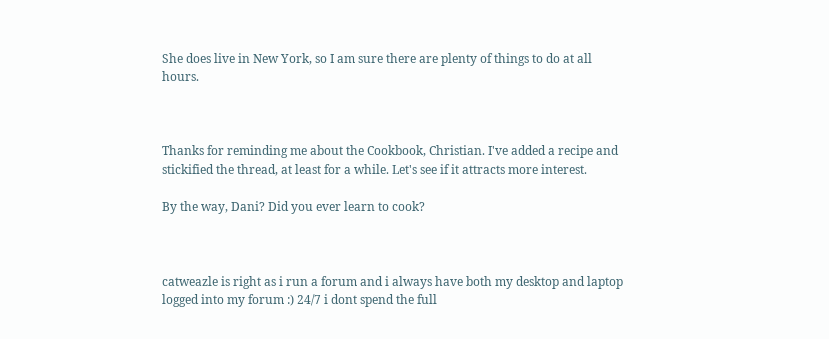She does live in New York, so I am sure there are plenty of things to do at all hours.



Thanks for reminding me about the Cookbook, Christian. I've added a recipe and stickified the thread, at least for a while. Let's see if it attracts more interest.

By the way, Dani? Did you ever learn to cook?



catweazle is right as i run a forum and i always have both my desktop and laptop logged into my forum :) 24/7 i dont spend the full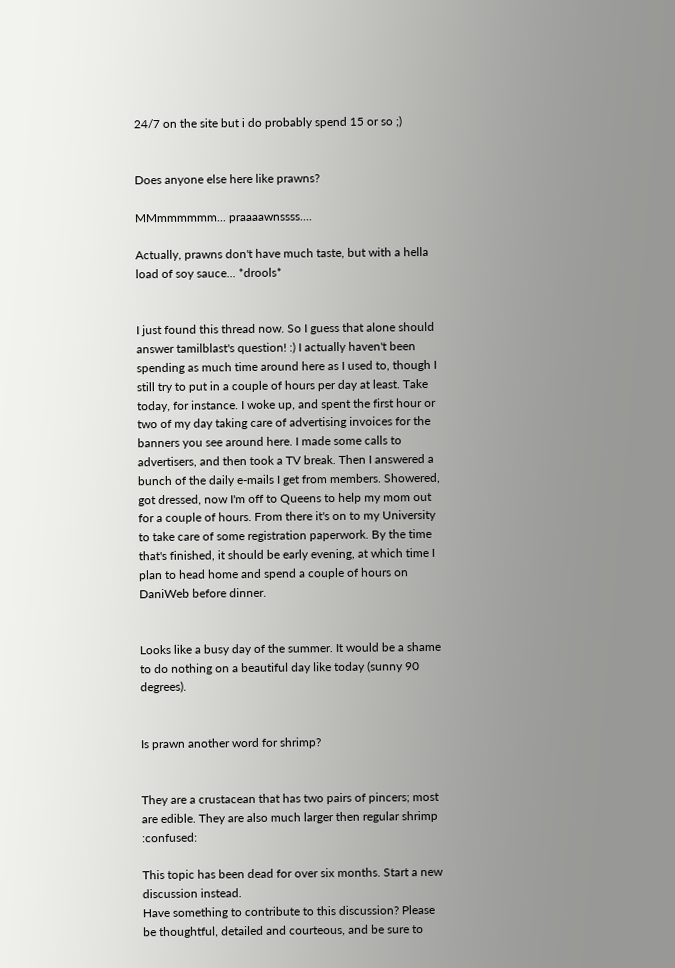24/7 on the site but i do probably spend 15 or so ;)


Does anyone else here like prawns?

MMmmmmmm... praaaawnssss....

Actually, prawns don't have much taste, but with a hella load of soy sauce... *drools*


I just found this thread now. So I guess that alone should answer tamilblast's question! :) I actually haven't been spending as much time around here as I used to, though I still try to put in a couple of hours per day at least. Take today, for instance. I woke up, and spent the first hour or two of my day taking care of advertising invoices for the banners you see around here. I made some calls to advertisers, and then took a TV break. Then I answered a bunch of the daily e-mails I get from members. Showered, got dressed, now I'm off to Queens to help my mom out for a couple of hours. From there it's on to my University to take care of some registration paperwork. By the time that's finished, it should be early evening, at which time I plan to head home and spend a couple of hours on DaniWeb before dinner.


Looks like a busy day of the summer. It would be a shame to do nothing on a beautiful day like today (sunny 90 degrees).


Is prawn another word for shrimp?


They are a crustacean that has two pairs of pincers; most are edible. They are also much larger then regular shrimp :confused:

This topic has been dead for over six months. Start a new discussion instead.
Have something to contribute to this discussion? Please be thoughtful, detailed and courteous, and be sure to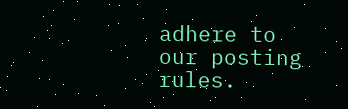adhere to our posting rules.